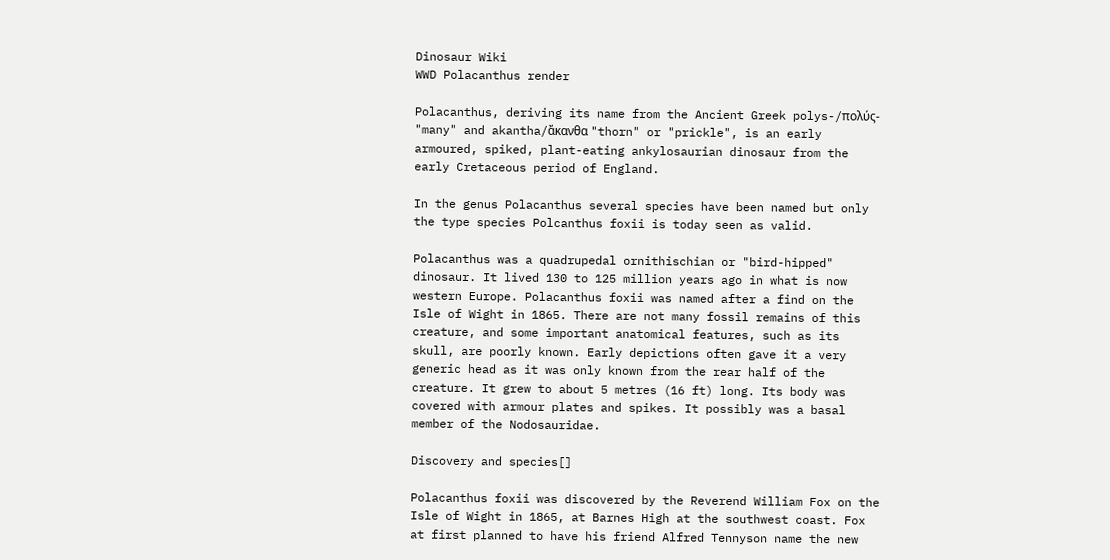Dinosaur Wiki
WWD Polacanthus render

Polacanthus, deriving its name from the Ancient Greek polys-/πολύς- "many" and akantha/ἄκανθα "thorn" or "prickle", is an early armoured, spiked, plant-eating ankylosaurian dinosaur from the early Cretaceous period of England.

In the genus Polacanthus several species have been named but only the type species Polcanthus foxii is today seen as valid.

Polacanthus was a quadrupedal ornithischian or "bird-hipped" dinosaur. It lived 130 to 125 million years ago in what is now western Europe. Polacanthus foxii was named after a find on the Isle of Wight in 1865. There are not many fossil remains of this creature, and some important anatomical features, such as its skull, are poorly known. Early depictions often gave it a very generic head as it was only known from the rear half of the creature. It grew to about 5 metres (16 ft) long. Its body was covered with armour plates and spikes. It possibly was a basal member of the Nodosauridae.

Discovery and species[]

Polacanthus foxii was discovered by the Reverend William Fox on the Isle of Wight in 1865, at Barnes High at the southwest coast. Fox at first planned to have his friend Alfred Tennyson name the new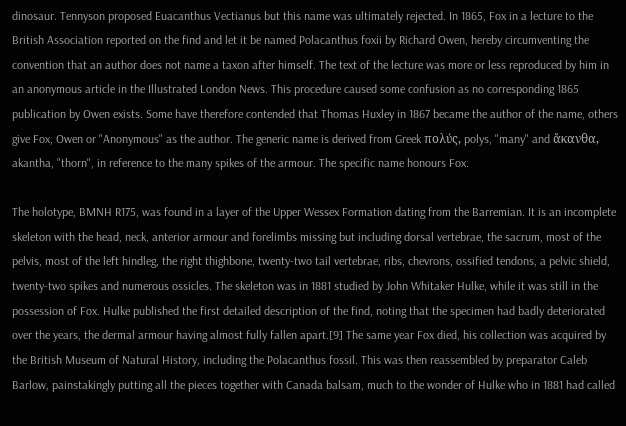dinosaur. Tennyson proposed Euacanthus Vectianus but this name was ultimately rejected. In 1865, Fox in a lecture to the British Association reported on the find and let it be named Polacanthus foxii by Richard Owen, hereby circumventing the convention that an author does not name a taxon after himself. The text of the lecture was more or less reproduced by him in an anonymous article in the Illustrated London News. This procedure caused some confusion as no corresponding 1865 publication by Owen exists. Some have therefore contended that Thomas Huxley in 1867 became the author of the name, others give Fox, Owen or "Anonymous" as the author. The generic name is derived from Greek πολύς, polys, "many" and ἄκανθα, akantha, "thorn", in reference to the many spikes of the armour. The specific name honours Fox.

The holotype, BMNH R175, was found in a layer of the Upper Wessex Formation dating from the Barremian. It is an incomplete skeleton with the head, neck, anterior armour and forelimbs missing but including dorsal vertebrae, the sacrum, most of the pelvis, most of the left hindleg, the right thighbone, twenty-two tail vertebrae, ribs, chevrons, ossified tendons, a pelvic shield, twenty-two spikes and numerous ossicles. The skeleton was in 1881 studied by John Whitaker Hulke, while it was still in the possession of Fox. Hulke published the first detailed description of the find, noting that the specimen had badly deteriorated over the years, the dermal armour having almost fully fallen apart.[9] The same year Fox died, his collection was acquired by the British Museum of Natural History, including the Polacanthus fossil. This was then reassembled by preparator Caleb Barlow, painstakingly putting all the pieces together with Canada balsam, much to the wonder of Hulke who in 1881 had called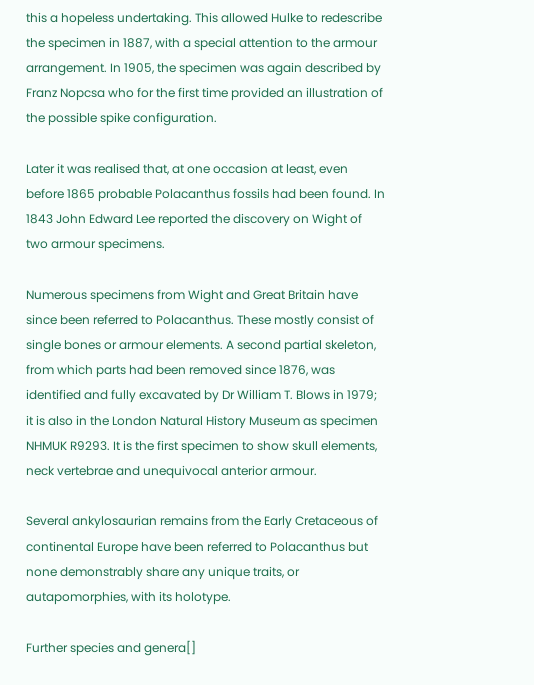this a hopeless undertaking. This allowed Hulke to redescribe the specimen in 1887, with a special attention to the armour arrangement. In 1905, the specimen was again described by Franz Nopcsa who for the first time provided an illustration of the possible spike configuration.

Later it was realised that, at one occasion at least, even before 1865 probable Polacanthus fossils had been found. In 1843 John Edward Lee reported the discovery on Wight of two armour specimens.

Numerous specimens from Wight and Great Britain have since been referred to Polacanthus. These mostly consist of single bones or armour elements. A second partial skeleton, from which parts had been removed since 1876, was identified and fully excavated by Dr William T. Blows in 1979; it is also in the London Natural History Museum as specimen NHMUK R9293. It is the first specimen to show skull elements, neck vertebrae and unequivocal anterior armour.

Several ankylosaurian remains from the Early Cretaceous of continental Europe have been referred to Polacanthus but none demonstrably share any unique traits, or autapomorphies, with its holotype.

Further species and genera[]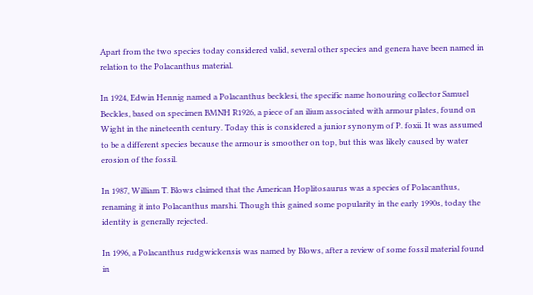Apart from the two species today considered valid, several other species and genera have been named in relation to the Polacanthus material.

In 1924, Edwin Hennig named a Polacanthus becklesi, the specific name honouring collector Samuel Beckles, based on specimen BMNH R1926, a piece of an ilium associated with armour plates, found on Wight in the nineteenth century. Today this is considered a junior synonym of P. foxii. It was assumed to be a different species because the armour is smoother on top, but this was likely caused by water erosion of the fossil.

In 1987, William T. Blows claimed that the American Hoplitosaurus was a species of Polacanthus, renaming it into Polacanthus marshi. Though this gained some popularity in the early 1990s, today the identity is generally rejected.

In 1996, a Polacanthus rudgwickensis was named by Blows, after a review of some fossil material found in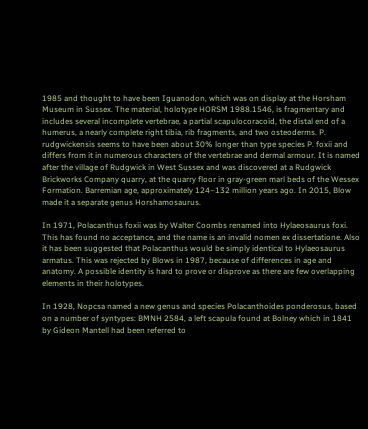1985 and thought to have been Iguanodon, which was on display at the Horsham Museum in Sussex. The material, holotype HORSM 1988.1546, is fragmentary and includes several incomplete vertebrae, a partial scapulocoracoid, the distal end of a humerus, a nearly complete right tibia, rib fragments, and two osteoderms. P. rudgwickensis seems to have been about 30% longer than type species P. foxii and differs from it in numerous characters of the vertebrae and dermal armour. It is named after the village of Rudgwick in West Sussex and was discovered at a Rudgwick Brickworks Company quarry, at the quarry floor in gray-green marl beds of the Wessex Formation. Barremian age, approximately 124–132 million years ago. In 2015, Blow made it a separate genus Horshamosaurus.

In 1971, Polacanthus foxii was by Walter Coombs renamed into Hylaeosaurus foxi. This has found no acceptance, and the name is an invalid nomen ex dissertatione. Also it has been suggested that Polacanthus would be simply identical to Hylaeosaurus armatus. This was rejected by Blows in 1987, because of differences in age and anatomy. A possible identity is hard to prove or disprove as there are few overlapping elements in their holotypes.

In 1928, Nopcsa named a new genus and species Polacanthoides ponderosus, based on a number of syntypes: BMNH 2584, a left scapula found at Bolney which in 1841 by Gideon Mantell had been referred to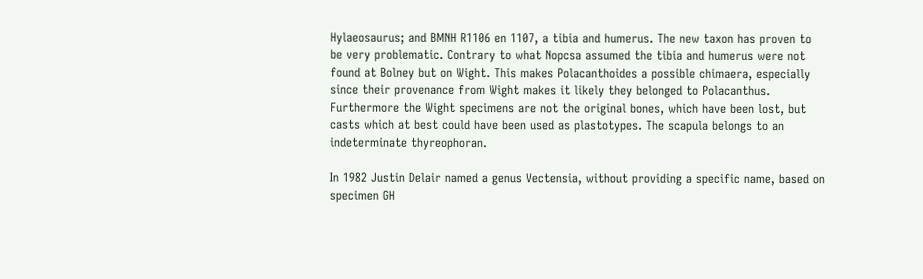Hylaeosaurus; and BMNH R1106 en 1107, a tibia and humerus. The new taxon has proven to be very problematic. Contrary to what Nopcsa assumed the tibia and humerus were not found at Bolney but on Wight. This makes Polacanthoides a possible chimaera, especially since their provenance from Wight makes it likely they belonged to Polacanthus. Furthermore the Wight specimens are not the original bones, which have been lost, but casts which at best could have been used as plastotypes. The scapula belongs to an indeterminate thyreophoran.

In 1982 Justin Delair named a genus Vectensia, without providing a specific name, based on specimen GH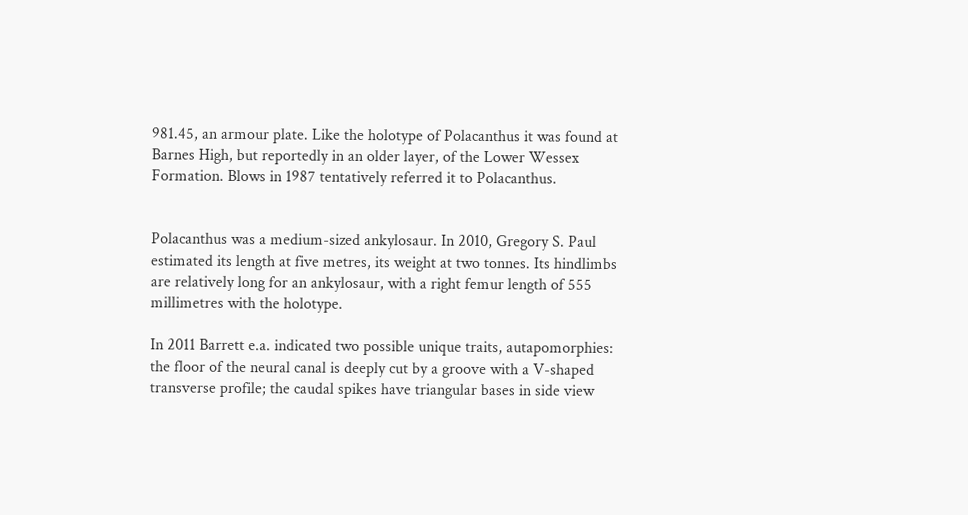981.45, an armour plate. Like the holotype of Polacanthus it was found at Barnes High, but reportedly in an older layer, of the Lower Wessex Formation. Blows in 1987 tentatively referred it to Polacanthus.


Polacanthus was a medium-sized ankylosaur. In 2010, Gregory S. Paul estimated its length at five metres, its weight at two tonnes. Its hindlimbs are relatively long for an ankylosaur, with a right femur length of 555 millimetres with the holotype.

In 2011 Barrett e.a. indicated two possible unique traits, autapomorphies: the floor of the neural canal is deeply cut by a groove with a V-shaped transverse profile; the caudal spikes have triangular bases in side view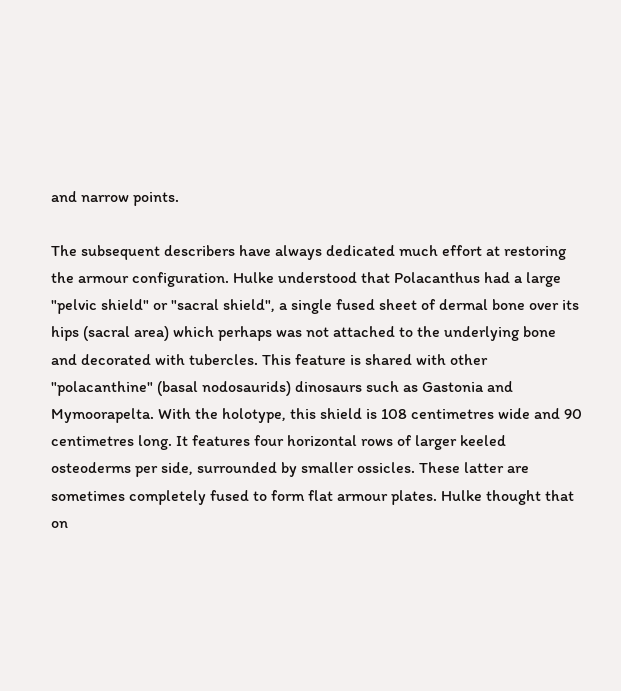and narrow points.

The subsequent describers have always dedicated much effort at restoring the armour configuration. Hulke understood that Polacanthus had a large "pelvic shield" or "sacral shield", a single fused sheet of dermal bone over its hips (sacral area) which perhaps was not attached to the underlying bone and decorated with tubercles. This feature is shared with other "polacanthine" (basal nodosaurids) dinosaurs such as Gastonia and Mymoorapelta. With the holotype, this shield is 108 centimetres wide and 90 centimetres long. It features four horizontal rows of larger keeled osteoderms per side, surrounded by smaller ossicles. These latter are sometimes completely fused to form flat armour plates. Hulke thought that on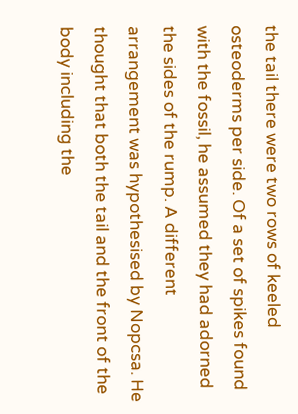the tail there were two rows of keeled osteoderms per side. Of a set of spikes found with the fossil, he assumed they had adorned the sides of the rump. A different arrangement was hypothesised by Nopcsa. He thought that both the tail and the front of the body including the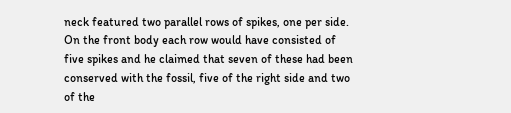neck featured two parallel rows of spikes, one per side. On the front body each row would have consisted of five spikes and he claimed that seven of these had been conserved with the fossil, five of the right side and two of the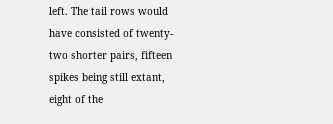left. The tail rows would have consisted of twenty-two shorter pairs, fifteen spikes being still extant, eight of the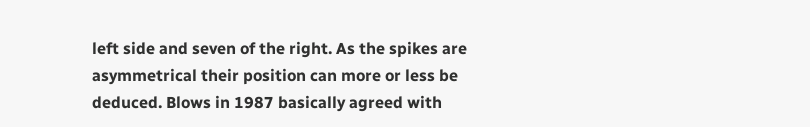left side and seven of the right. As the spikes are asymmetrical their position can more or less be deduced. Blows in 1987 basically agreed with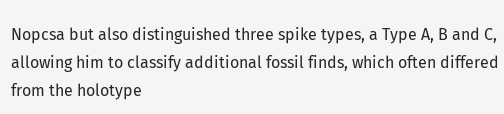Nopcsa but also distinguished three spike types, a Type A, B and C, allowing him to classify additional fossil finds, which often differed from the holotype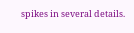spikes in several details.